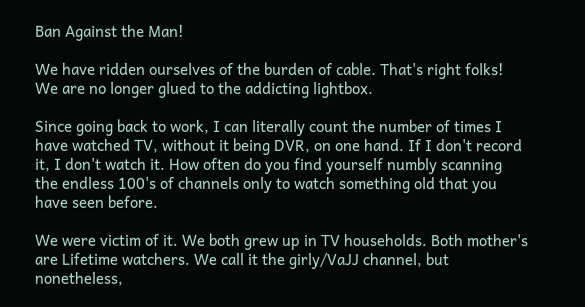Ban Against the Man!

We have ridden ourselves of the burden of cable. That's right folks! We are no longer glued to the addicting lightbox.

Since going back to work, I can literally count the number of times I have watched TV, without it being DVR, on one hand. If I don't record it, I don't watch it. How often do you find yourself numbly scanning the endless 100's of channels only to watch something old that you have seen before.

We were victim of it. We both grew up in TV households. Both mother's are Lifetime watchers. We call it the girly/VaJJ channel, but nonetheless,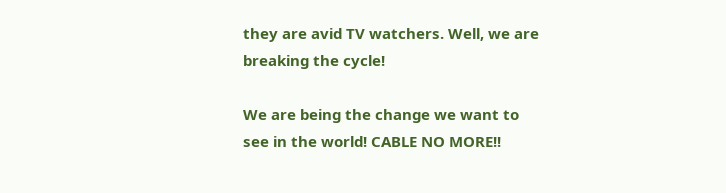they are avid TV watchers. Well, we are breaking the cycle!

We are being the change we want to see in the world! CABLE NO MORE!!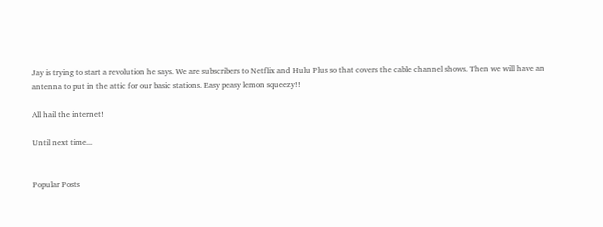Jay is trying to start a revolution he says. We are subscribers to Netflix and Hulu Plus so that covers the cable channel shows. Then we will have an antenna to put in the attic for our basic stations. Easy peasy lemon squeezy!!

All hail the internet!

Until next time...


Popular Posts